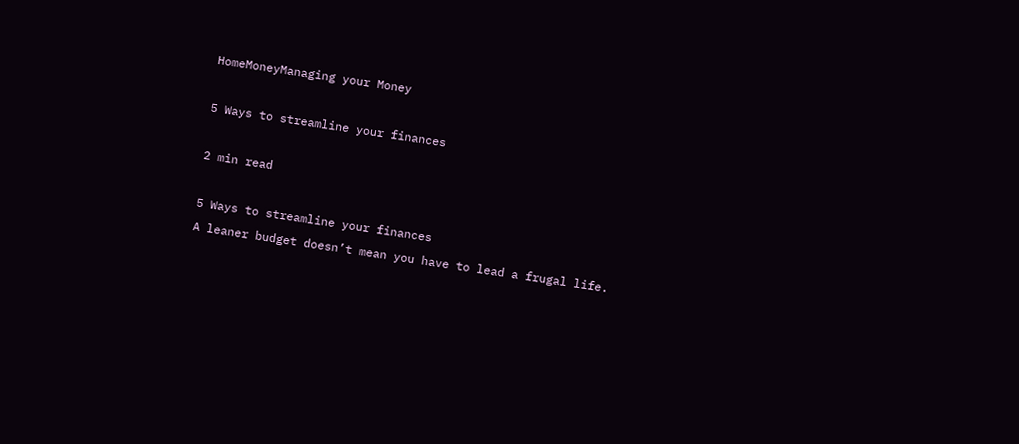HomeMoneyManaging your Money

5 Ways to streamline your finances

2 min read

5 Ways to streamline your finances
A leaner budget doesn’t mean you have to lead a frugal life.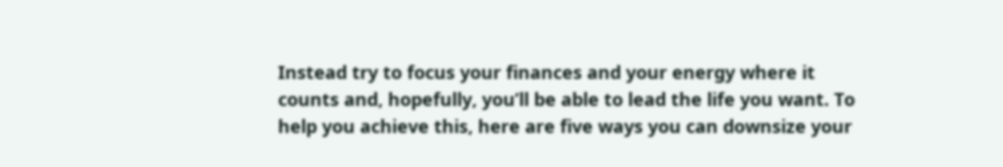Instead try to focus your finances and your energy where it counts and, hopefully, you’ll be able to lead the life you want. To help you achieve this, here are five ways you can downsize your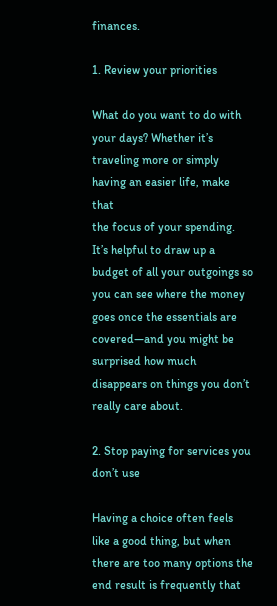finances.

1. Review your priorities

What do you want to do with your days? Whether it’s traveling more or simply having an easier life, make that
the focus of your spending.
It’s helpful to draw up a budget of all your outgoings so you can see where the money goes once the essentials are covered—and you might be surprised how much disappears on things you don’t really care about.

2. Stop paying for services you don’t use

Having a choice often feels like a good thing, but when there are too many options the end result is frequently that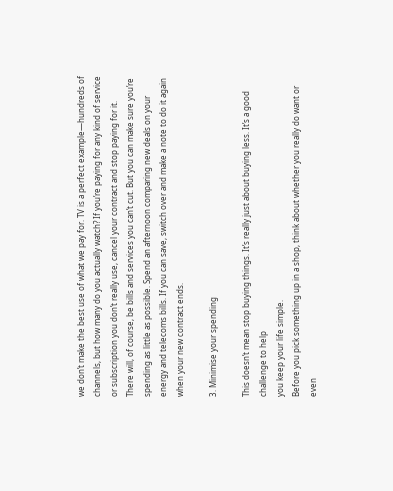we don’t make the best use of what we pay for. TV is a perfect example—hundreds of channels, but how many do you actually watch? If you’re paying for any kind of service or subscription you don’t really use, cancel your contract and stop paying for it.
There will, of course, be bills and services you can’t cut. But you can make sure you’re spending as little as possible. Spend an afternoon comparing new deals on your energy and telecoms bills. If you can save, switch over and make a note to do it again when your new contract ends.

3. Minimise your spending

This doesn’t mean stop buying things. It’s really just about buying less. It’s a good challenge to help
you keep your life simple.
Before you pick something up in a shop, think about whether you really do want or even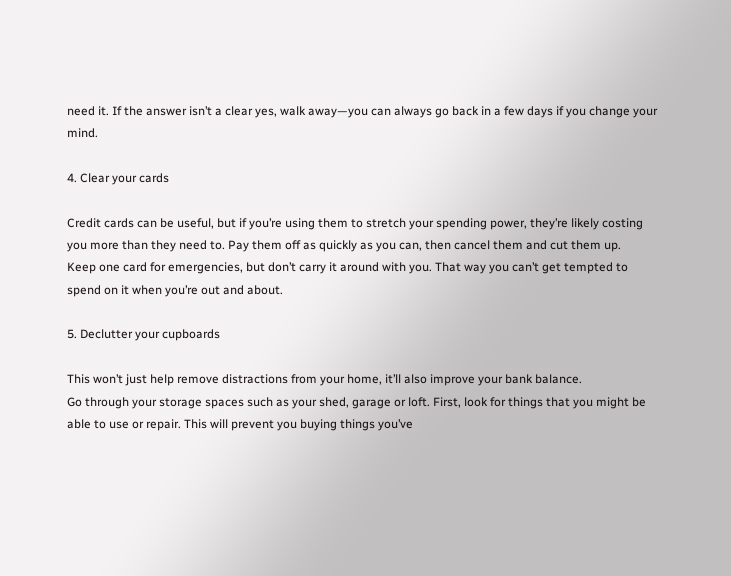need it. If the answer isn’t a clear yes, walk away—you can always go back in a few days if you change your mind.

4. Clear your cards

Credit cards can be useful, but if you’re using them to stretch your spending power, they’re likely costing you more than they need to. Pay them off as quickly as you can, then cancel them and cut them up.
Keep one card for emergencies, but don’t carry it around with you. That way you can’t get tempted to spend on it when you’re out and about.

5. Declutter your cupboards

This won’t just help remove distractions from your home, it’ll also improve your bank balance.
Go through your storage spaces such as your shed, garage or loft. First, look for things that you might be able to use or repair. This will prevent you buying things you’ve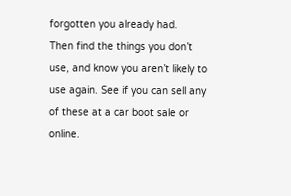forgotten you already had.
Then find the things you don’t use, and know you aren’t likely to use again. See if you can sell any of these at a car boot sale or online.